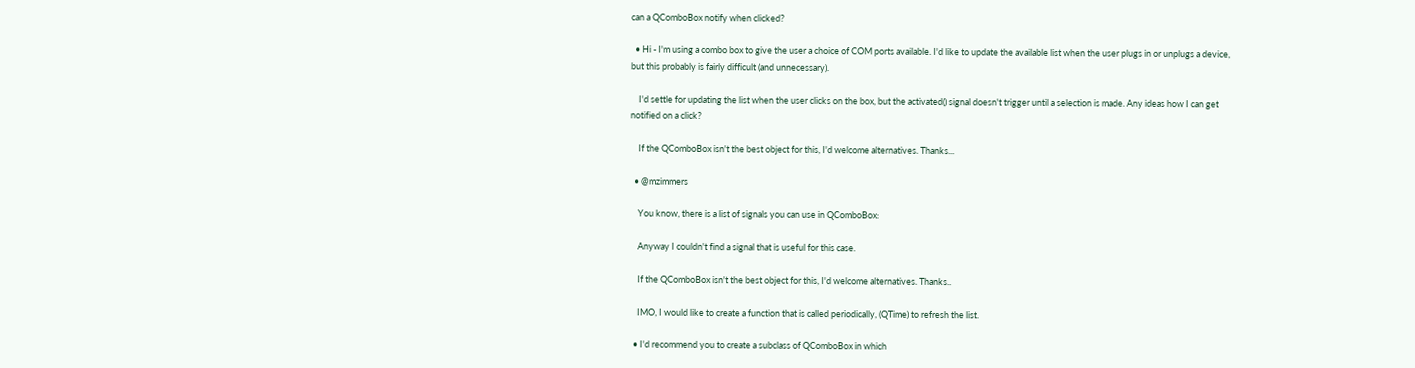can a QComboBox notify when clicked?

  • Hi - I'm using a combo box to give the user a choice of COM ports available. I'd like to update the available list when the user plugs in or unplugs a device, but this probably is fairly difficult (and unnecessary).

    I'd settle for updating the list when the user clicks on the box, but the activated() signal doesn't trigger until a selection is made. Any ideas how I can get notified on a click?

    If the QComboBox isn't the best object for this, I'd welcome alternatives. Thanks...

  • @mzimmers

    You know, there is a list of signals you can use in QComboBox:

    Anyway I couldn't find a signal that is useful for this case.

    If the QComboBox isn't the best object for this, I'd welcome alternatives. Thanks..

    IMO, I would like to create a function that is called periodically, (QTime) to refresh the list.

  • I'd recommend you to create a subclass of QComboBox in which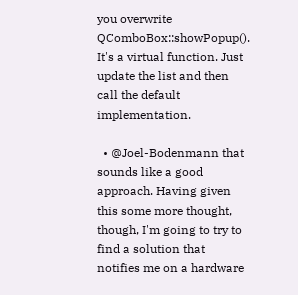you overwrite QComboBox::showPopup(). It's a virtual function. Just update the list and then call the default implementation.

  • @Joel-Bodenmann that sounds like a good approach. Having given this some more thought, though, I'm going to try to find a solution that notifies me on a hardware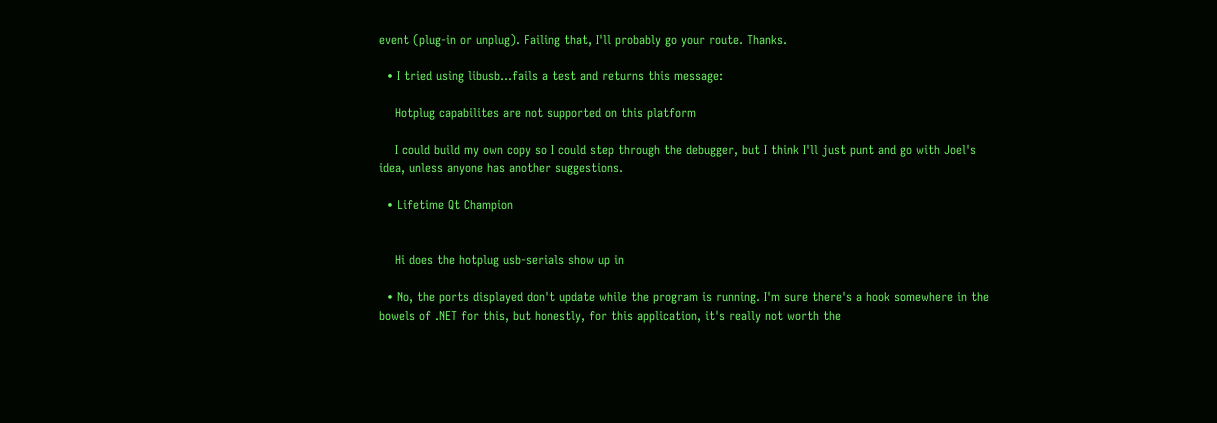event (plug-in or unplug). Failing that, I'll probably go your route. Thanks.

  • I tried using libusb...fails a test and returns this message:

    Hotplug capabilites are not supported on this platform

    I could build my own copy so I could step through the debugger, but I think I'll just punt and go with Joel's idea, unless anyone has another suggestions.

  • Lifetime Qt Champion


    Hi does the hotplug usb-serials show up in

  • No, the ports displayed don't update while the program is running. I'm sure there's a hook somewhere in the bowels of .NET for this, but honestly, for this application, it's really not worth the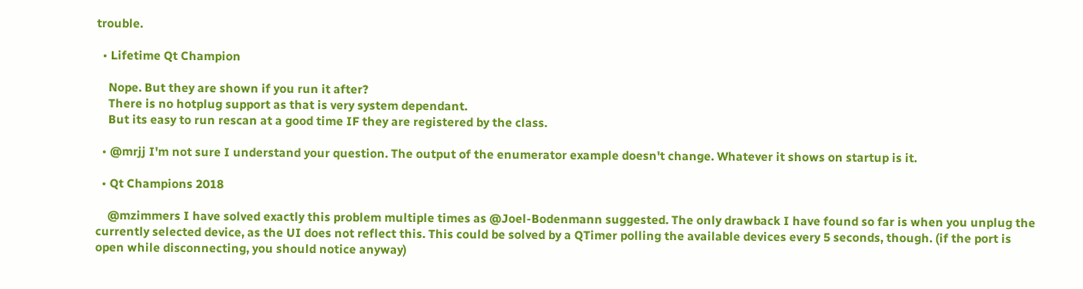trouble.

  • Lifetime Qt Champion

    Nope. But they are shown if you run it after?
    There is no hotplug support as that is very system dependant.
    But its easy to run rescan at a good time IF they are registered by the class.

  • @mrjj I'm not sure I understand your question. The output of the enumerator example doesn't change. Whatever it shows on startup is it.

  • Qt Champions 2018

    @mzimmers I have solved exactly this problem multiple times as @Joel-Bodenmann suggested. The only drawback I have found so far is when you unplug the currently selected device, as the UI does not reflect this. This could be solved by a QTimer polling the available devices every 5 seconds, though. (if the port is open while disconnecting, you should notice anyway)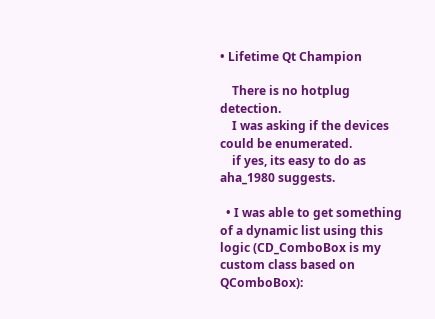• Lifetime Qt Champion

    There is no hotplug detection.
    I was asking if the devices could be enumerated.
    if yes, its easy to do as aha_1980 suggests.

  • I was able to get something of a dynamic list using this logic (CD_ComboBox is my custom class based on QComboBox):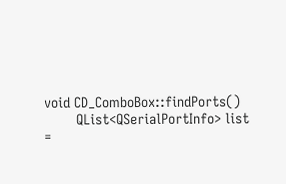void CD_ComboBox::findPorts()
        QList<QSerialPortInfo> list =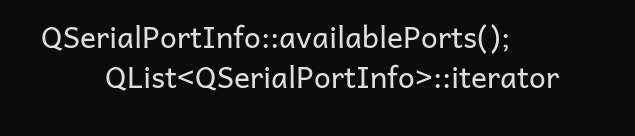QSerialPortInfo::availablePorts();
        QList<QSerialPortInfo>::iterator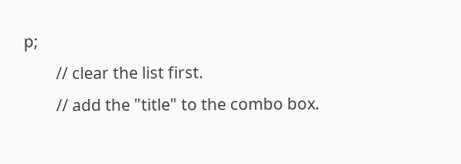p;
        // clear the list first.
        // add the "title" to the combo box.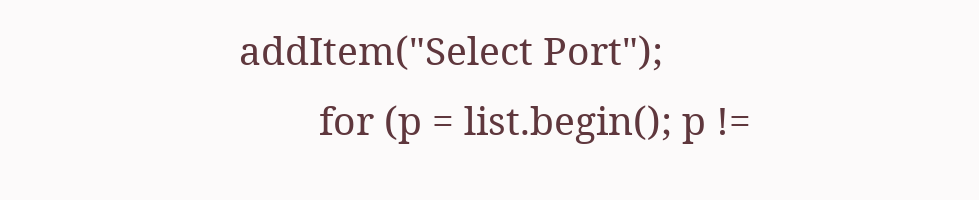addItem("Select Port");
        for (p = list.begin(); p !=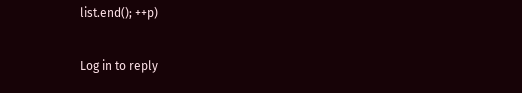list.end(); ++p)

Log in to reply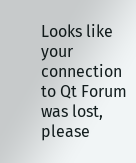Looks like your connection to Qt Forum was lost, please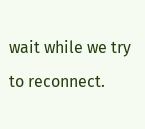wait while we try to reconnect.